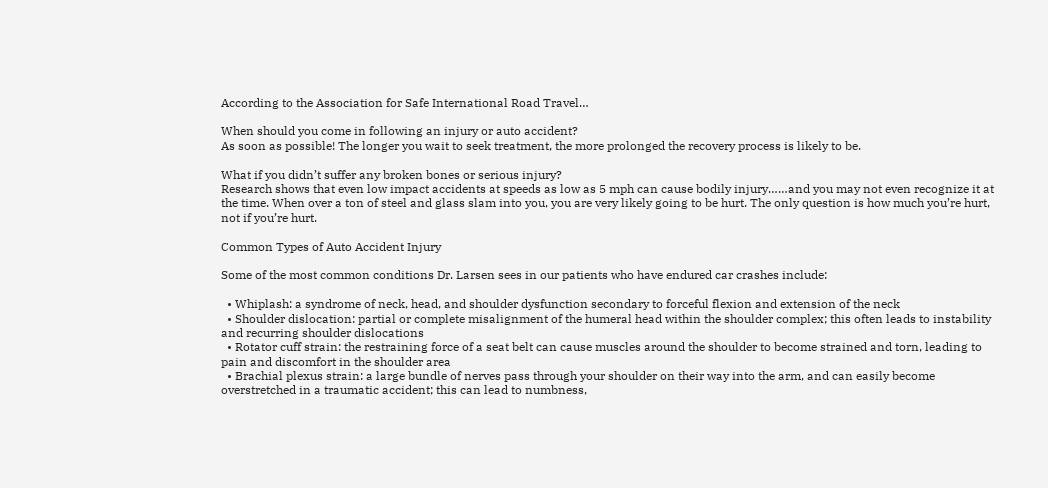According to the Association for Safe International Road Travel…

When should you come in following an injury or auto accident?
As soon as possible! The longer you wait to seek treatment, the more prolonged the recovery process is likely to be.

What if you didn’t suffer any broken bones or serious injury?
Research shows that even low impact accidents at speeds as low as 5 mph can cause bodily injury……and you may not even recognize it at the time. When over a ton of steel and glass slam into you, you are very likely going to be hurt. The only question is how much you’re hurt, not if you’re hurt.

Common Types of Auto Accident Injury

Some of the most common conditions Dr. Larsen sees in our patients who have endured car crashes include:

  • Whiplash: a syndrome of neck, head, and shoulder dysfunction secondary to forceful flexion and extension of the neck
  • Shoulder dislocation: partial or complete misalignment of the humeral head within the shoulder complex; this often leads to instability and recurring shoulder dislocations
  • Rotator cuff strain: the restraining force of a seat belt can cause muscles around the shoulder to become strained and torn, leading to pain and discomfort in the shoulder area
  • Brachial plexus strain: a large bundle of nerves pass through your shoulder on their way into the arm, and can easily become overstretched in a traumatic accident; this can lead to numbness,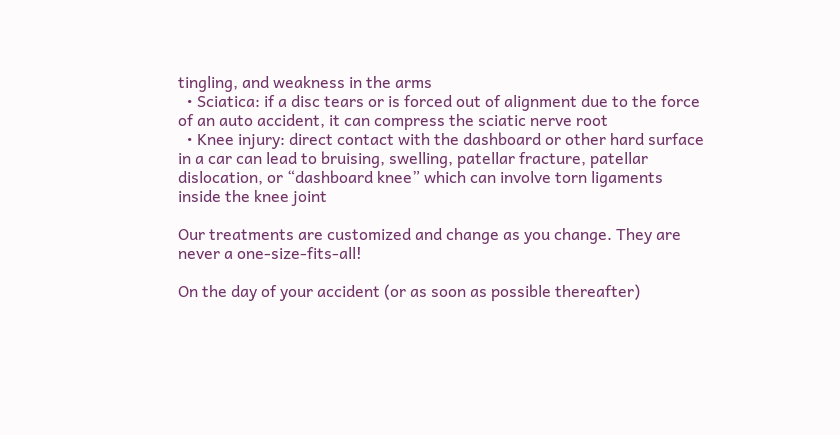tingling, and weakness in the arms
  • Sciatica: if a disc tears or is forced out of alignment due to the force of an auto accident, it can compress the sciatic nerve root
  • Knee injury: direct contact with the dashboard or other hard surface in a car can lead to bruising, swelling, patellar fracture, patellar dislocation, or “dashboard knee” which can involve torn ligaments inside the knee joint

Our treatments are customized and change as you change. They are never a one-size-fits-all!

On the day of your accident (or as soon as possible thereafter)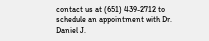contact us at (651) 439-2712 to schedule an appointment with Dr. Daniel J.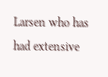Larsen who has had extensive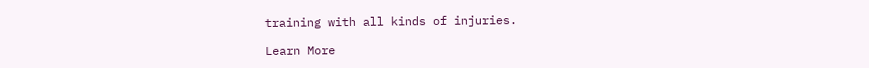training with all kinds of injuries.

Learn More